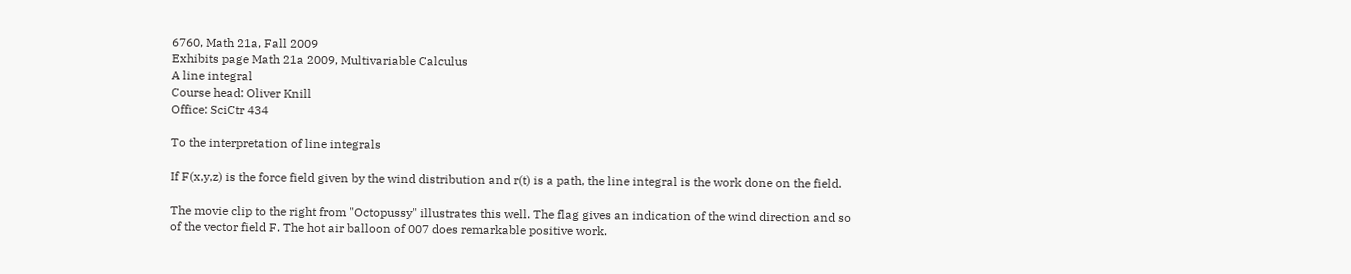6760, Math 21a, Fall 2009
Exhibits page Math 21a 2009, Multivariable Calculus
A line integral
Course head: Oliver Knill
Office: SciCtr 434

To the interpretation of line integrals

If F(x,y,z) is the force field given by the wind distribution and r(t) is a path, the line integral is the work done on the field.

The movie clip to the right from "Octopussy" illustrates this well. The flag gives an indication of the wind direction and so of the vector field F. The hot air balloon of 007 does remarkable positive work.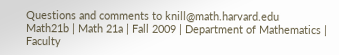Questions and comments to knill@math.harvard.edu
Math21b | Math 21a | Fall 2009 | Department of Mathematics | Faculty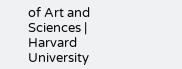of Art and Sciences | Harvard University